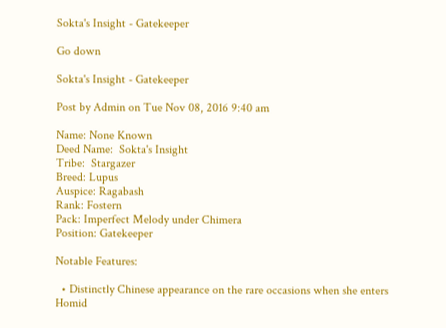Sokta's Insight - Gatekeeper

Go down

Sokta's Insight - Gatekeeper

Post by Admin on Tue Nov 08, 2016 9:40 am

Name: None Known
Deed Name:  Sokta's Insight
Tribe:  Stargazer
Breed: Lupus
Auspice: Ragabash
Rank: Fostern
Pack: Imperfect Melody under Chimera
Position: Gatekeeper

Notable Features:

  • Distinctly Chinese appearance on the rare occasions when she enters Homid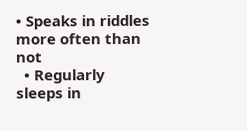• Speaks in riddles more often than not
  • Regularly sleeps in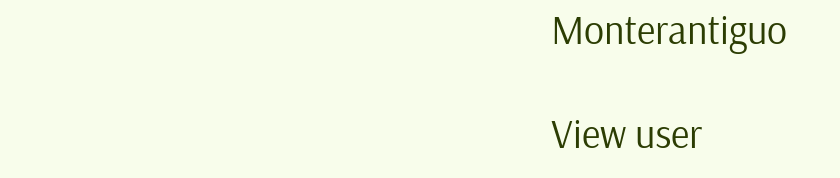Monterantiguo

View user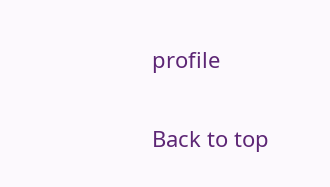profile

Back to top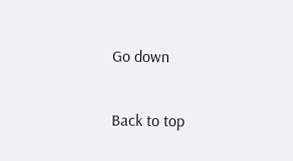Go down

Back to top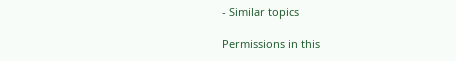- Similar topics

Permissions in this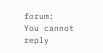forum:
You cannot reply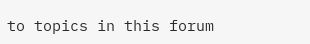to topics in this forum